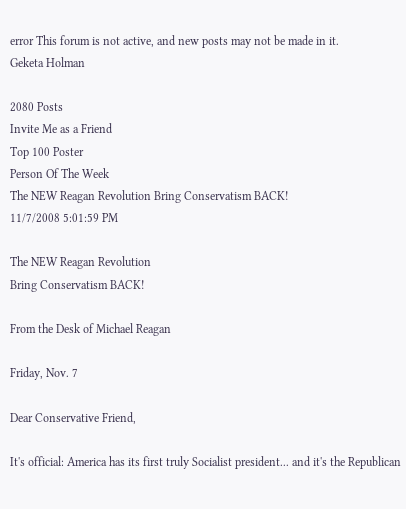error This forum is not active, and new posts may not be made in it.
Geketa Holman

2080 Posts
Invite Me as a Friend
Top 100 Poster
Person Of The Week
The NEW Reagan Revolution Bring Conservatism BACK!
11/7/2008 5:01:59 PM

The NEW Reagan Revolution
Bring Conservatism BACK!

From the Desk of Michael Reagan

Friday, Nov. 7

Dear Conservative Friend,

It's official: America has its first truly Socialist president... and it's the Republican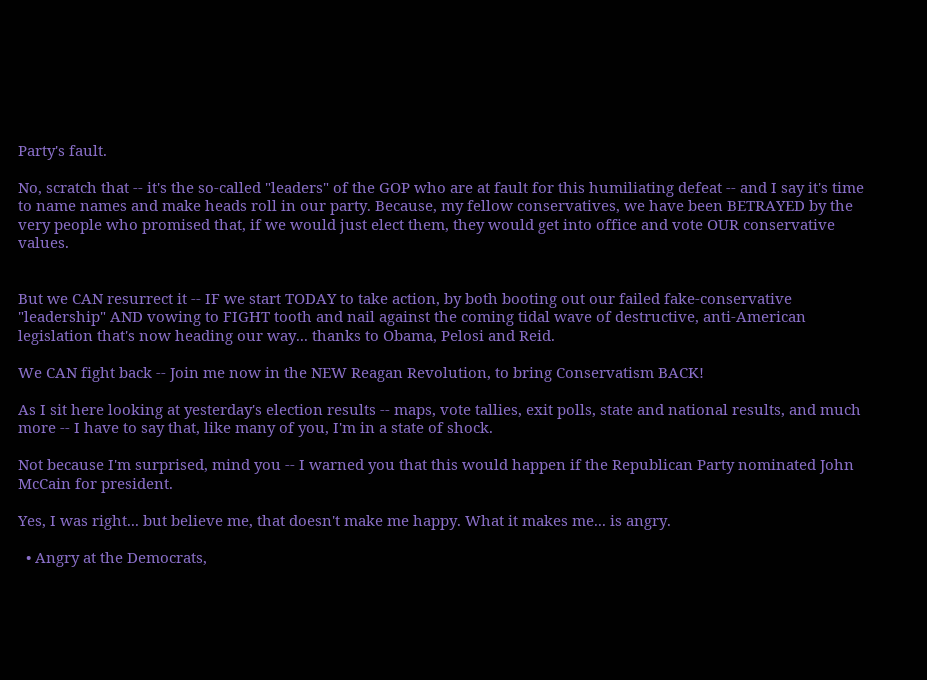Party's fault.

No, scratch that -- it's the so-called "leaders" of the GOP who are at fault for this humiliating defeat -- and I say it's time to name names and make heads roll in our party. Because, my fellow conservatives, we have been BETRAYED by the very people who promised that, if we would just elect them, they would get into office and vote OUR conservative values.


But we CAN resurrect it -- IF we start TODAY to take action, by both booting out our failed fake-conservative "leadership" AND vowing to FIGHT tooth and nail against the coming tidal wave of destructive, anti-American legislation that's now heading our way... thanks to Obama, Pelosi and Reid.

We CAN fight back -- Join me now in the NEW Reagan Revolution, to bring Conservatism BACK!

As I sit here looking at yesterday's election results -- maps, vote tallies, exit polls, state and national results, and much more -- I have to say that, like many of you, I'm in a state of shock.

Not because I'm surprised, mind you -- I warned you that this would happen if the Republican Party nominated John McCain for president.

Yes, I was right... but believe me, that doesn't make me happy. What it makes me... is angry.

  • Angry at the Democrats,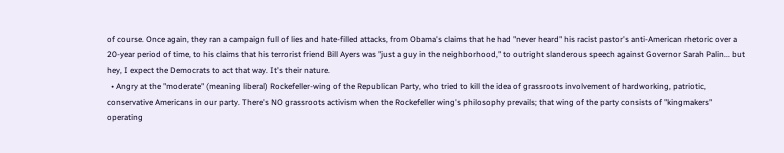of course. Once again, they ran a campaign full of lies and hate-filled attacks, from Obama's claims that he had "never heard" his racist pastor's anti-American rhetoric over a 20-year period of time, to his claims that his terrorist friend Bill Ayers was "just a guy in the neighborhood," to outright slanderous speech against Governor Sarah Palin... but hey, I expect the Democrats to act that way. It's their nature.
  • Angry at the "moderate" (meaning liberal) Rockefeller-wing of the Republican Party, who tried to kill the idea of grassroots involvement of hardworking, patriotic, conservative Americans in our party. There's NO grassroots activism when the Rockefeller wing's philosophy prevails; that wing of the party consists of "kingmakers" operating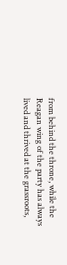from behind the throne, while the Reagan wing of the party has always lived and thrived at the grassroots,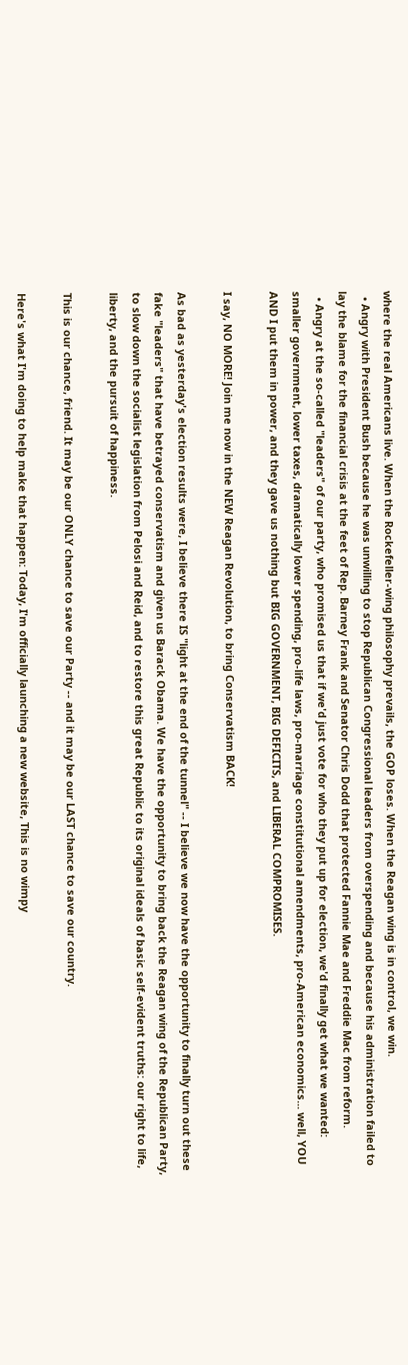where the real Americans live. When the Rockefeller-wing philosophy prevails, the GOP loses. When the Reagan wing is in control, we win.
  • Angry with President Bush because he was unwilling to stop Republican Congressional leaders from overspending and because his administration failed to lay the blame for the financial crisis at the feet of Rep. Barney Frank and Senator Chris Dodd that protected Fannie Mae and Freddie Mac from reform.
  • Angry at the so-called "leaders" of our party, who promised us that if we'd just vote for who they put up for election, we'd finally get what we wanted: smaller government, lower taxes, dramatically lower spending, pro-life laws, pro-marriage constitutional amendments, pro-American economics... well, YOU AND I put them in power, and they gave us nothing but BIG GOVERNMENT, BIG DEFICITS, and LIBERAL COMPROMISES.

I say, NO MORE! Join me now in the NEW Reagan Revolution, to bring Conservatism BACK!

As bad as yesterday's election results were, I believe there IS "light at the end of the tunnel" -- I believe we now have the opportunity to finally turn out these fake "leaders" that have betrayed conservatism and given us Barack Obama. We have the opportunity to bring back the Reagan wing of the Republican Party, to slow down the socialist legislation from Pelosi and Reid, and to restore this great Republic to its original ideals of basic self-evident truths: our right to life, liberty, and the pursuit of happiness.

This is our chance, friend. It may be our ONLY chance to save our Party -- and it may be our LAST chance to save our country.

Here's what I'm doing to help make that happen: Today, I'm officially launching a new website, This is no wimpy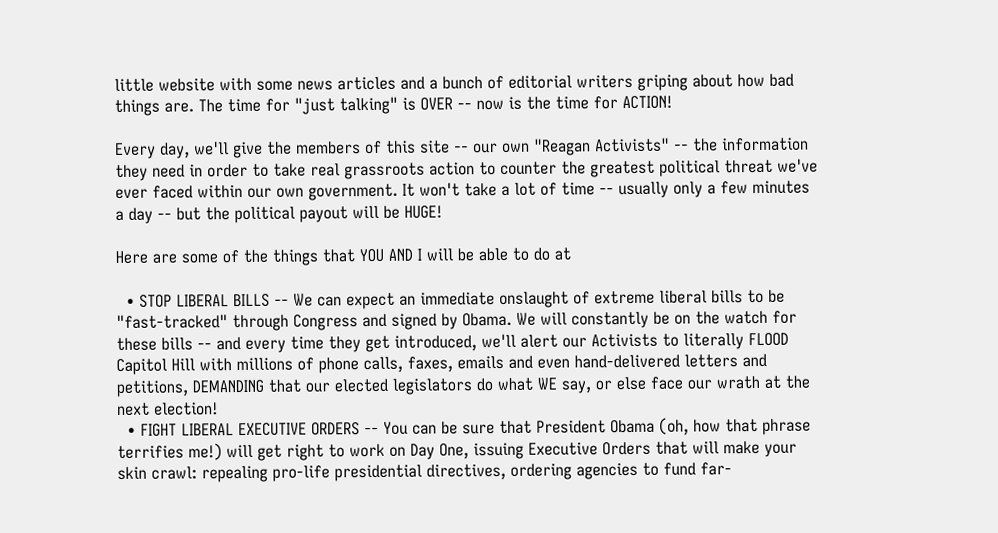little website with some news articles and a bunch of editorial writers griping about how bad things are. The time for "just talking" is OVER -- now is the time for ACTION!

Every day, we'll give the members of this site -- our own "Reagan Activists" -- the information they need in order to take real grassroots action to counter the greatest political threat we've ever faced within our own government. It won't take a lot of time -- usually only a few minutes a day -- but the political payout will be HUGE!

Here are some of the things that YOU AND I will be able to do at

  • STOP LIBERAL BILLS -- We can expect an immediate onslaught of extreme liberal bills to be "fast-tracked" through Congress and signed by Obama. We will constantly be on the watch for these bills -- and every time they get introduced, we'll alert our Activists to literally FLOOD Capitol Hill with millions of phone calls, faxes, emails and even hand-delivered letters and petitions, DEMANDING that our elected legislators do what WE say, or else face our wrath at the next election!
  • FIGHT LIBERAL EXECUTIVE ORDERS -- You can be sure that President Obama (oh, how that phrase terrifies me!) will get right to work on Day One, issuing Executive Orders that will make your skin crawl: repealing pro-life presidential directives, ordering agencies to fund far-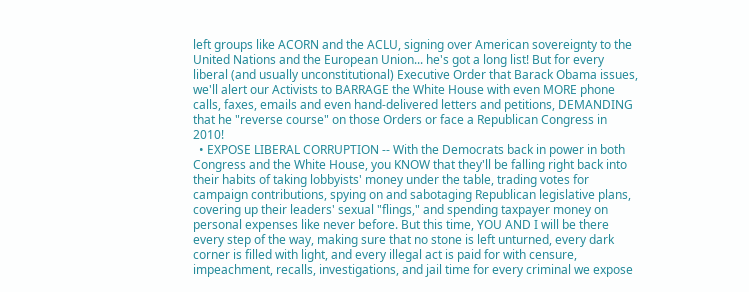left groups like ACORN and the ACLU, signing over American sovereignty to the United Nations and the European Union... he's got a long list! But for every liberal (and usually unconstitutional) Executive Order that Barack Obama issues, we'll alert our Activists to BARRAGE the White House with even MORE phone calls, faxes, emails and even hand-delivered letters and petitions, DEMANDING that he "reverse course" on those Orders or face a Republican Congress in 2010!
  • EXPOSE LIBERAL CORRUPTION -- With the Democrats back in power in both Congress and the White House, you KNOW that they'll be falling right back into their habits of taking lobbyists' money under the table, trading votes for campaign contributions, spying on and sabotaging Republican legislative plans, covering up their leaders' sexual "flings," and spending taxpayer money on personal expenses like never before. But this time, YOU AND I will be there every step of the way, making sure that no stone is left unturned, every dark corner is filled with light, and every illegal act is paid for with censure, impeachment, recalls, investigations, and jail time for every criminal we expose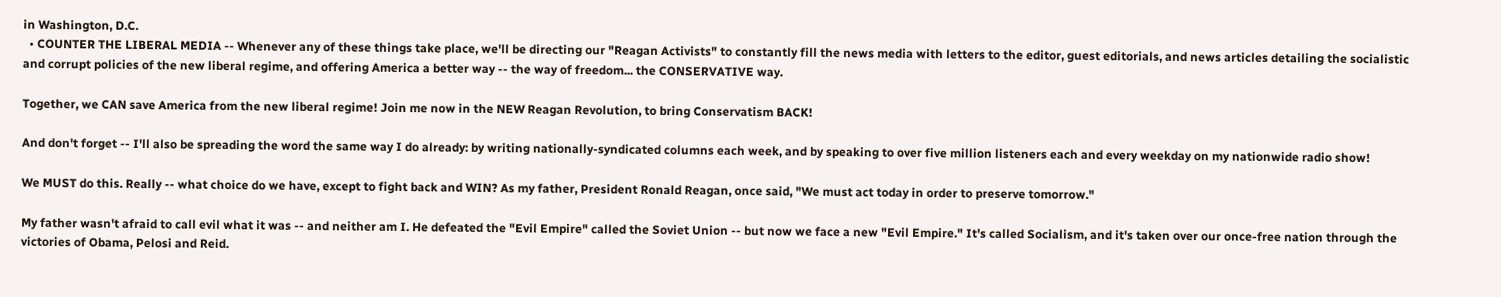in Washington, D.C.
  • COUNTER THE LIBERAL MEDIA -- Whenever any of these things take place, we'll be directing our "Reagan Activists" to constantly fill the news media with letters to the editor, guest editorials, and news articles detailing the socialistic and corrupt policies of the new liberal regime, and offering America a better way -- the way of freedom... the CONSERVATIVE way.

Together, we CAN save America from the new liberal regime! Join me now in the NEW Reagan Revolution, to bring Conservatism BACK!

And don't forget -- I'll also be spreading the word the same way I do already: by writing nationally-syndicated columns each week, and by speaking to over five million listeners each and every weekday on my nationwide radio show!

We MUST do this. Really -- what choice do we have, except to fight back and WIN? As my father, President Ronald Reagan, once said, "We must act today in order to preserve tomorrow."

My father wasn't afraid to call evil what it was -- and neither am I. He defeated the "Evil Empire" called the Soviet Union -- but now we face a new "Evil Empire." It's called Socialism, and it's taken over our once-free nation through the victories of Obama, Pelosi and Reid.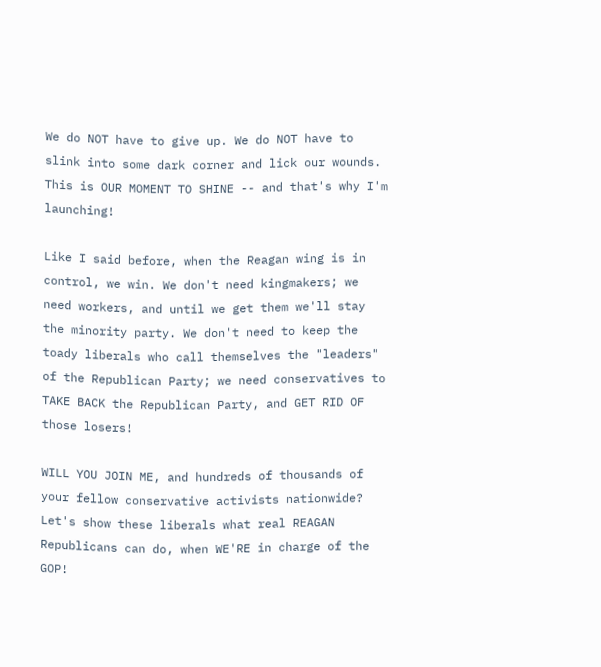We do NOT have to give up. We do NOT have to slink into some dark corner and lick our wounds. This is OUR MOMENT TO SHINE -- and that's why I'm launching!

Like I said before, when the Reagan wing is in control, we win. We don't need kingmakers; we need workers, and until we get them we'll stay the minority party. We don't need to keep the toady liberals who call themselves the "leaders" of the Republican Party; we need conservatives to TAKE BACK the Republican Party, and GET RID OF those losers!

WILL YOU JOIN ME, and hundreds of thousands of your fellow conservative activists nationwide? Let's show these liberals what real REAGAN Republicans can do, when WE'RE in charge of the GOP!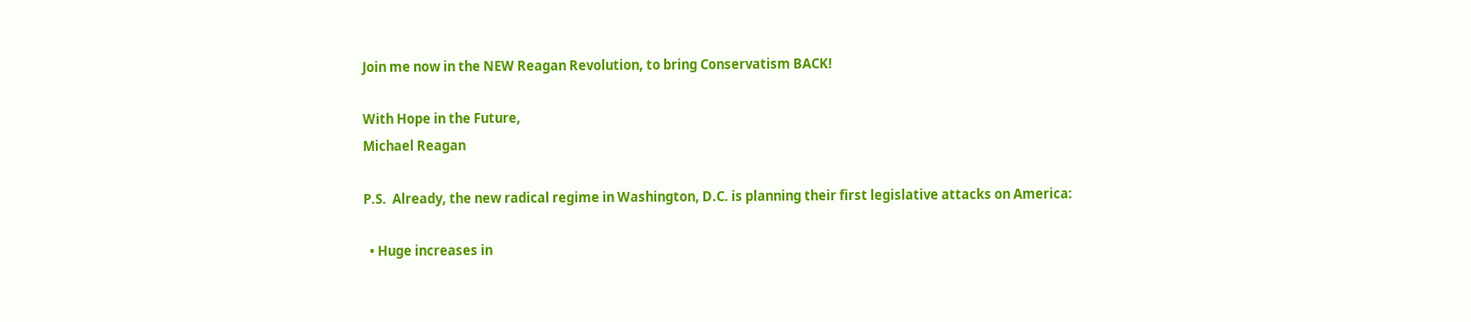Join me now in the NEW Reagan Revolution, to bring Conservatism BACK!

With Hope in the Future,
Michael Reagan

P.S.  Already, the new radical regime in Washington, D.C. is planning their first legislative attacks on America:

  • Huge increases in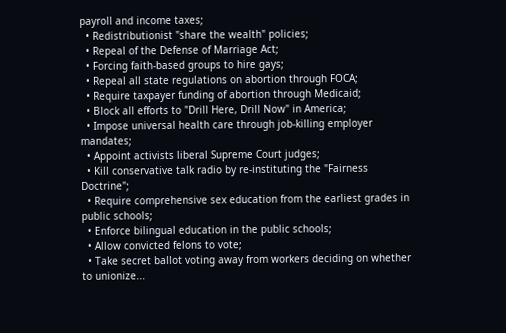payroll and income taxes;
  • Redistributionist "share the wealth" policies;
  • Repeal of the Defense of Marriage Act;
  • Forcing faith-based groups to hire gays;
  • Repeal all state regulations on abortion through FOCA;
  • Require taxpayer funding of abortion through Medicaid;
  • Block all efforts to "Drill Here, Drill Now" in America;
  • Impose universal health care through job-killing employer mandates;
  • Appoint activists liberal Supreme Court judges;
  • Kill conservative talk radio by re-instituting the "Fairness Doctrine";
  • Require comprehensive sex education from the earliest grades in public schools;
  • Enforce bilingual education in the public schools;
  • Allow convicted felons to vote;
  • Take secret ballot voting away from workers deciding on whether to unionize...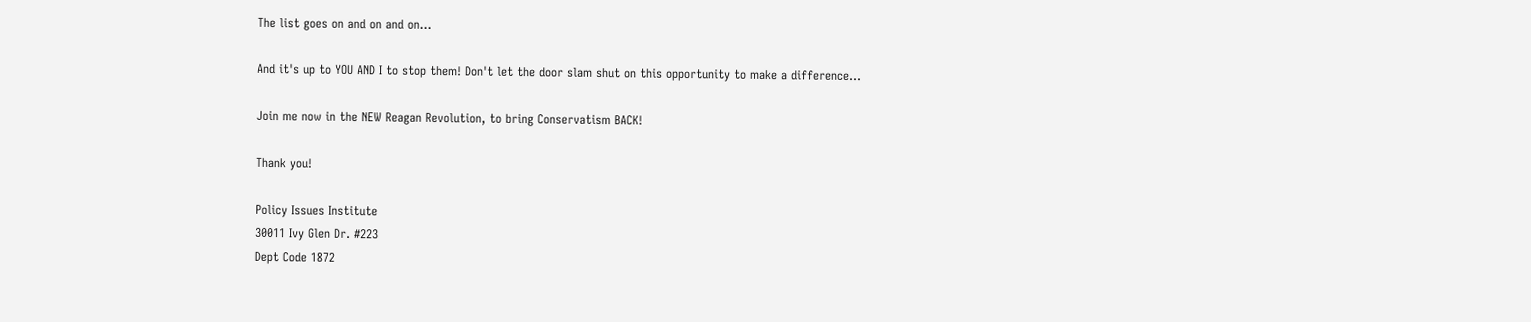The list goes on and on and on...

And it's up to YOU AND I to stop them! Don't let the door slam shut on this opportunity to make a difference...

Join me now in the NEW Reagan Revolution, to bring Conservatism BACK!

Thank you!

Policy Issues Institute
30011 Ivy Glen Dr. #223
Dept Code 1872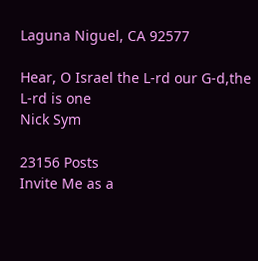Laguna Niguel, CA 92577

Hear, O Israel the L-rd our G-d,the L-rd is one
Nick Sym

23156 Posts
Invite Me as a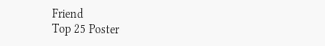Friend
Top 25 Poster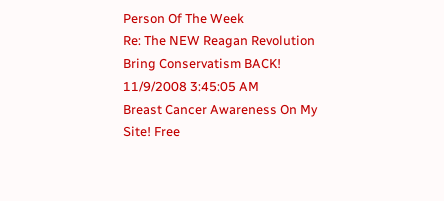Person Of The Week
Re: The NEW Reagan Revolution Bring Conservatism BACK!
11/9/2008 3:45:05 AM
Breast Cancer Awareness On My Site! Free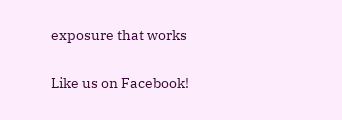exposure that works

Like us on Facebook!